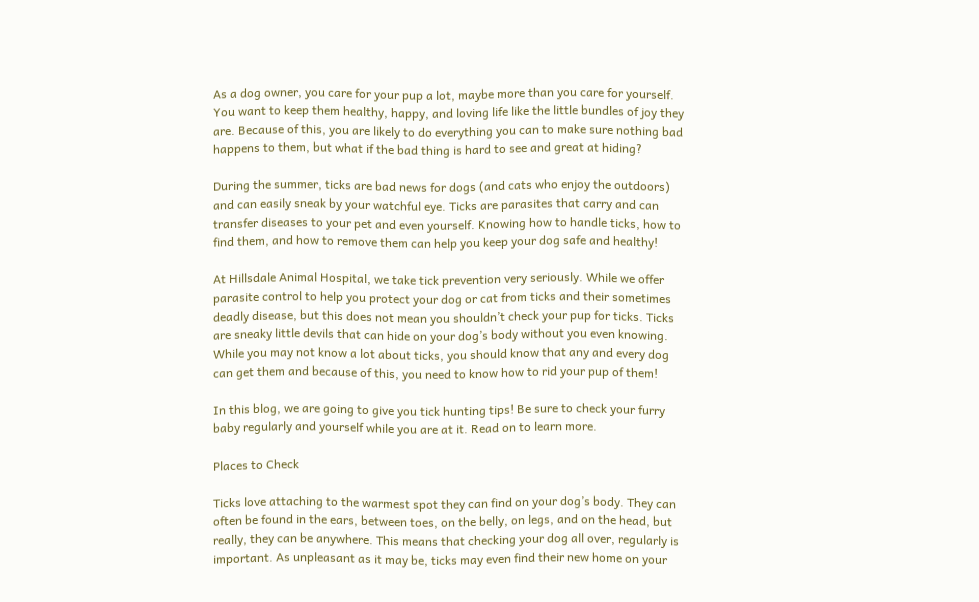As a dog owner, you care for your pup a lot, maybe more than you care for yourself. You want to keep them healthy, happy, and loving life like the little bundles of joy they are. Because of this, you are likely to do everything you can to make sure nothing bad happens to them, but what if the bad thing is hard to see and great at hiding?

During the summer, ticks are bad news for dogs (and cats who enjoy the outdoors) and can easily sneak by your watchful eye. Ticks are parasites that carry and can transfer diseases to your pet and even yourself. Knowing how to handle ticks, how to find them, and how to remove them can help you keep your dog safe and healthy!

At Hillsdale Animal Hospital, we take tick prevention very seriously. While we offer parasite control to help you protect your dog or cat from ticks and their sometimes deadly disease, but this does not mean you shouldn’t check your pup for ticks. Ticks are sneaky little devils that can hide on your dog’s body without you even knowing. While you may not know a lot about ticks, you should know that any and every dog can get them and because of this, you need to know how to rid your pup of them!

In this blog, we are going to give you tick hunting tips! Be sure to check your furry baby regularly and yourself while you are at it. Read on to learn more.

Places to Check

Ticks love attaching to the warmest spot they can find on your dog’s body. They can often be found in the ears, between toes, on the belly, on legs, and on the head, but really, they can be anywhere. This means that checking your dog all over, regularly is important. As unpleasant as it may be, ticks may even find their new home on your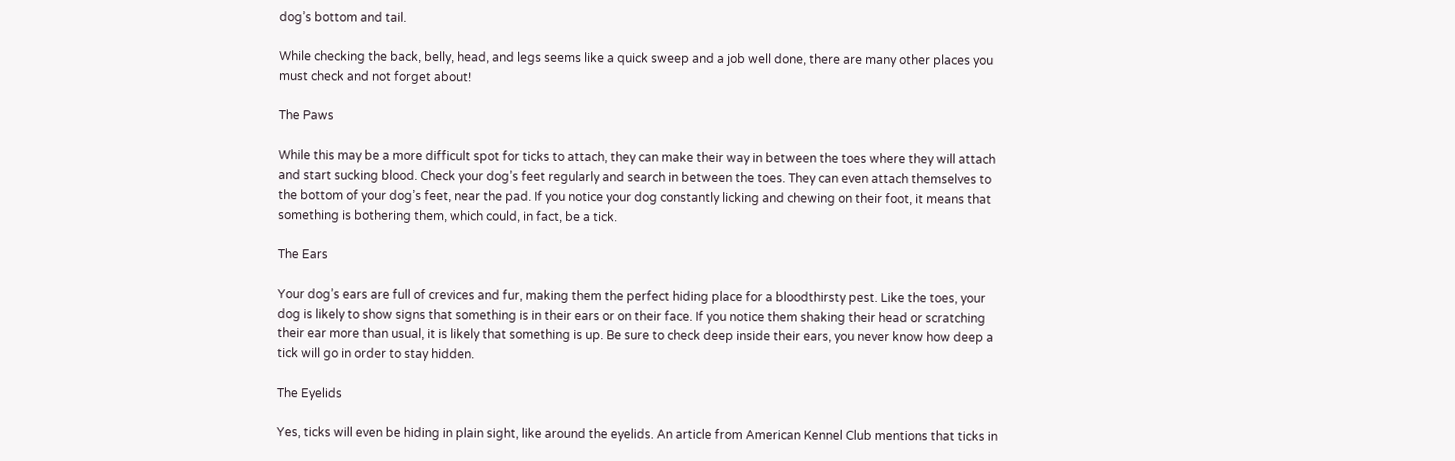dog’s bottom and tail.

While checking the back, belly, head, and legs seems like a quick sweep and a job well done, there are many other places you must check and not forget about!

The Paws

While this may be a more difficult spot for ticks to attach, they can make their way in between the toes where they will attach and start sucking blood. Check your dog’s feet regularly and search in between the toes. They can even attach themselves to the bottom of your dog’s feet, near the pad. If you notice your dog constantly licking and chewing on their foot, it means that something is bothering them, which could, in fact, be a tick.

The Ears

Your dog’s ears are full of crevices and fur, making them the perfect hiding place for a bloodthirsty pest. Like the toes, your dog is likely to show signs that something is in their ears or on their face. If you notice them shaking their head or scratching their ear more than usual, it is likely that something is up. Be sure to check deep inside their ears, you never know how deep a tick will go in order to stay hidden.

The Eyelids

Yes, ticks will even be hiding in plain sight, like around the eyelids. An article from American Kennel Club mentions that ticks in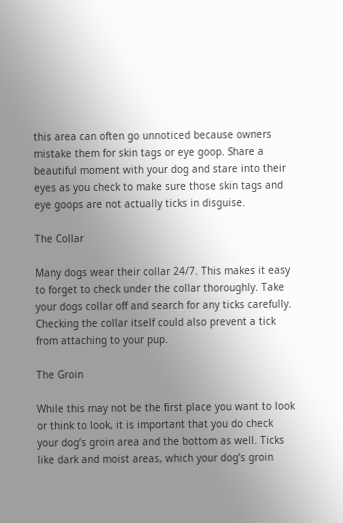this area can often go unnoticed because owners mistake them for skin tags or eye goop. Share a beautiful moment with your dog and stare into their eyes as you check to make sure those skin tags and eye goops are not actually ticks in disguise.

The Collar

Many dogs wear their collar 24/7. This makes it easy to forget to check under the collar thoroughly. Take your dogs collar off and search for any ticks carefully. Checking the collar itself could also prevent a tick from attaching to your pup.

The Groin

While this may not be the first place you want to look or think to look, it is important that you do check your dog’s groin area and the bottom as well. Ticks like dark and moist areas, which your dog’s groin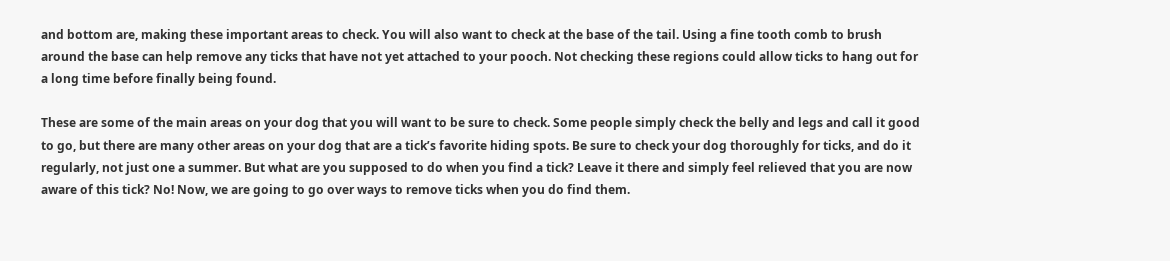and bottom are, making these important areas to check. You will also want to check at the base of the tail. Using a fine tooth comb to brush around the base can help remove any ticks that have not yet attached to your pooch. Not checking these regions could allow ticks to hang out for a long time before finally being found.

These are some of the main areas on your dog that you will want to be sure to check. Some people simply check the belly and legs and call it good to go, but there are many other areas on your dog that are a tick’s favorite hiding spots. Be sure to check your dog thoroughly for ticks, and do it regularly, not just one a summer. But what are you supposed to do when you find a tick? Leave it there and simply feel relieved that you are now aware of this tick? No! Now, we are going to go over ways to remove ticks when you do find them.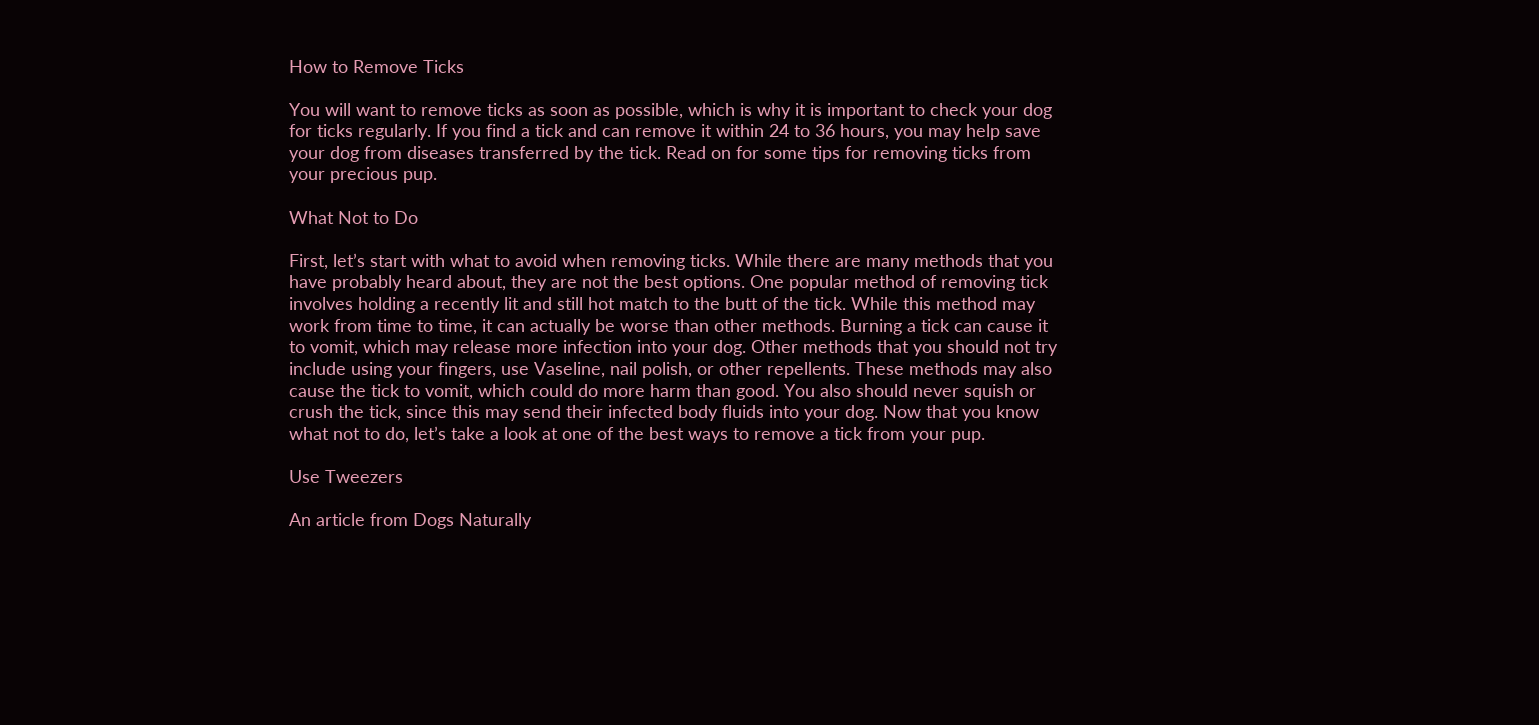How to Remove Ticks

You will want to remove ticks as soon as possible, which is why it is important to check your dog for ticks regularly. If you find a tick and can remove it within 24 to 36 hours, you may help save your dog from diseases transferred by the tick. Read on for some tips for removing ticks from your precious pup.

What Not to Do

First, let’s start with what to avoid when removing ticks. While there are many methods that you have probably heard about, they are not the best options. One popular method of removing tick involves holding a recently lit and still hot match to the butt of the tick. While this method may work from time to time, it can actually be worse than other methods. Burning a tick can cause it to vomit, which may release more infection into your dog. Other methods that you should not try include using your fingers, use Vaseline, nail polish, or other repellents. These methods may also cause the tick to vomit, which could do more harm than good. You also should never squish or crush the tick, since this may send their infected body fluids into your dog. Now that you know what not to do, let’s take a look at one of the best ways to remove a tick from your pup.

Use Tweezers

An article from Dogs Naturally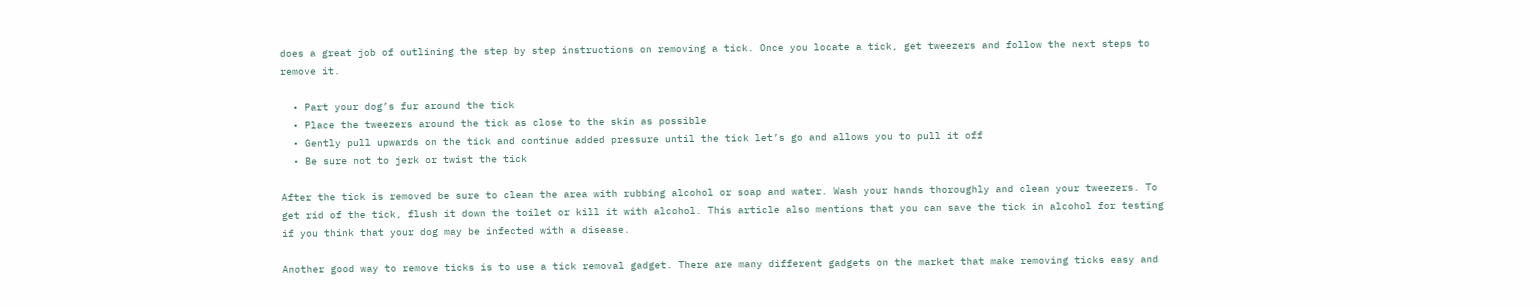does a great job of outlining the step by step instructions on removing a tick. Once you locate a tick, get tweezers and follow the next steps to remove it.

  • Part your dog’s fur around the tick
  • Place the tweezers around the tick as close to the skin as possible
  • Gently pull upwards on the tick and continue added pressure until the tick let’s go and allows you to pull it off
  • Be sure not to jerk or twist the tick

After the tick is removed be sure to clean the area with rubbing alcohol or soap and water. Wash your hands thoroughly and clean your tweezers. To get rid of the tick, flush it down the toilet or kill it with alcohol. This article also mentions that you can save the tick in alcohol for testing if you think that your dog may be infected with a disease.

Another good way to remove ticks is to use a tick removal gadget. There are many different gadgets on the market that make removing ticks easy and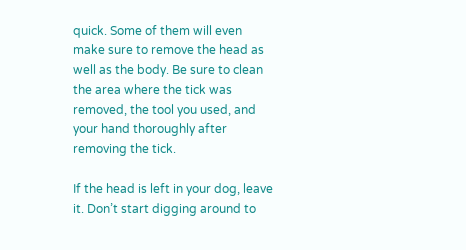quick. Some of them will even make sure to remove the head as well as the body. Be sure to clean the area where the tick was removed, the tool you used, and your hand thoroughly after removing the tick.

If the head is left in your dog, leave it. Don’t start digging around to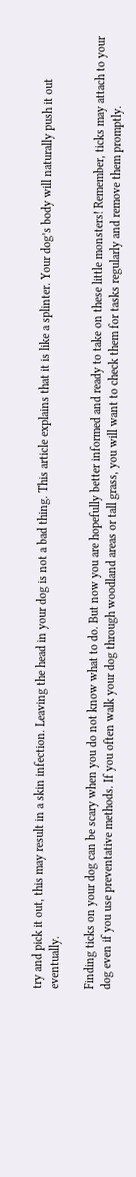try and pick it out, this may result in a skin infection. Leaving the head in your dog is not a bad thing. This article explains that it is like a splinter. Your dog’s body will naturally push it out eventually.

Finding ticks on your dog can be scary when you do not know what to do. But now you are hopefully better informed and ready to take on these little monsters! Remember, ticks may attach to your dog even if you use preventative methods. If you often walk your dog through woodland areas or tall grass, you will want to check them for tasks regularly and remove them promptly.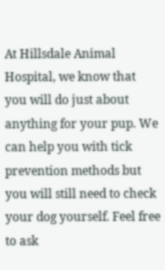At Hillsdale Animal Hospital, we know that you will do just about anything for your pup. We can help you with tick prevention methods but you will still need to check your dog yourself. Feel free to ask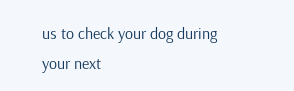us to check your dog during your next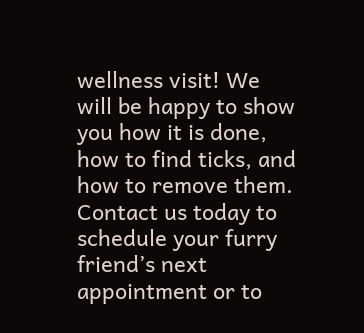wellness visit! We will be happy to show you how it is done, how to find ticks, and how to remove them. Contact us today to schedule your furry friend’s next appointment or to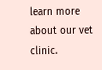learn more about our vet clinic.